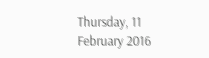Thursday, 11 February 2016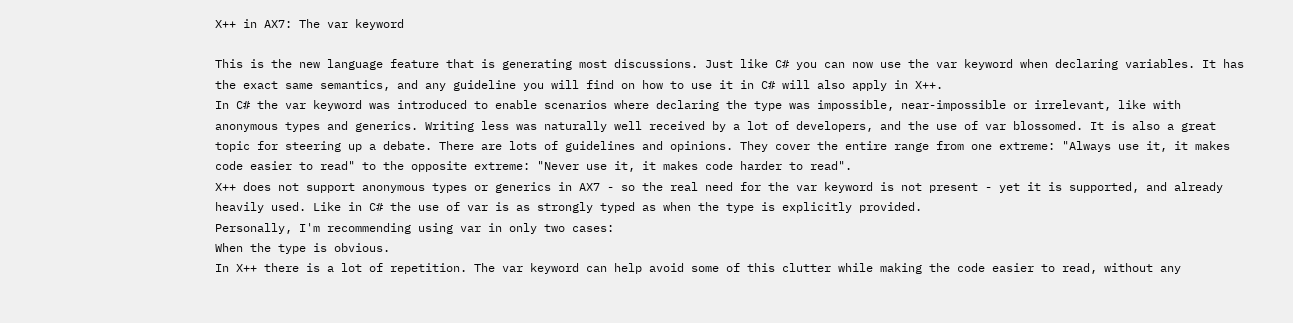X++ in AX7: The var keyword

This is the new language feature that is generating most discussions. Just like C# you can now use the var keyword when declaring variables. It has the exact same semantics, and any guideline you will find on how to use it in C# will also apply in X++.
In C# the var keyword was introduced to enable scenarios where declaring the type was impossible, near-impossible or irrelevant, like with anonymous types and generics. Writing less was naturally well received by a lot of developers, and the use of var blossomed. It is also a great topic for steering up a debate. There are lots of guidelines and opinions. They cover the entire range from one extreme: "Always use it, it makes code easier to read" to the opposite extreme: "Never use it, it makes code harder to read".
X++ does not support anonymous types or generics in AX7 - so the real need for the var keyword is not present - yet it is supported, and already heavily used. Like in C# the use of var is as strongly typed as when the type is explicitly provided.
Personally, I'm recommending using var in only two cases:
When the type is obvious.
In X++ there is a lot of repetition. The var keyword can help avoid some of this clutter while making the code easier to read, without any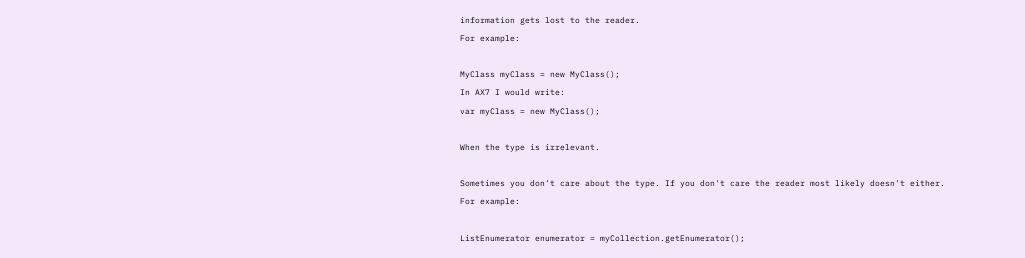information gets lost to the reader.
For example:

MyClass myClass = new MyClass();
In AX7 I would write:
var myClass = new MyClass();

When the type is irrelevant.

Sometimes you don't care about the type. If you don't care the reader most likely doesn't either.
For example:

ListEnumerator enumerator = myCollection.getEnumerator();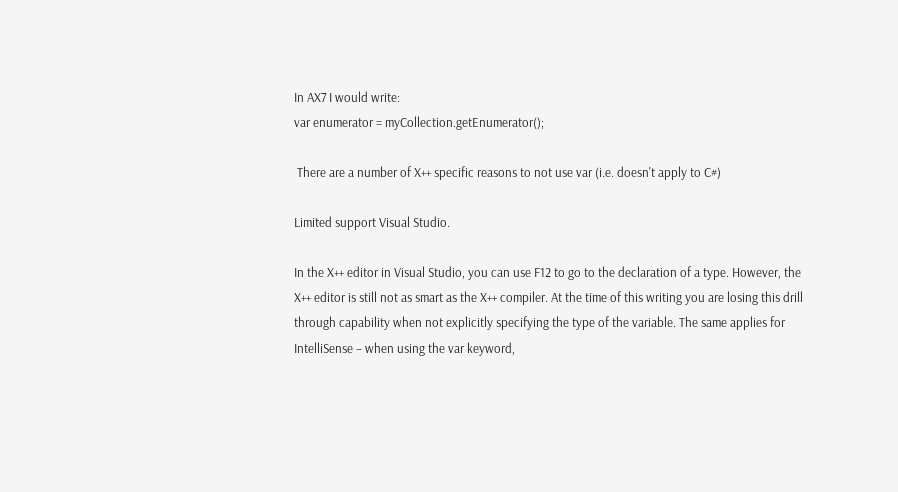In AX7 I would write:
var enumerator = myCollection.getEnumerator();

 There are a number of X++ specific reasons to not use var (i.e. doesn't apply to C#)

Limited support Visual Studio.

In the X++ editor in Visual Studio, you can use F12 to go to the declaration of a type. However, the X++ editor is still not as smart as the X++ compiler. At the time of this writing you are losing this drill through capability when not explicitly specifying the type of the variable. The same applies for IntelliSense – when using the var keyword,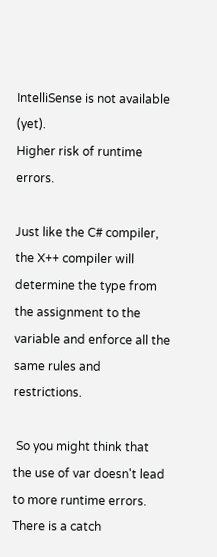IntelliSense is not available (yet).
Higher risk of runtime errors.

Just like the C# compiler, the X++ compiler will determine the type from the assignment to the variable and enforce all the same rules and restrictions.

 So you might think that the use of var doesn't lead to more runtime errors. There is a catch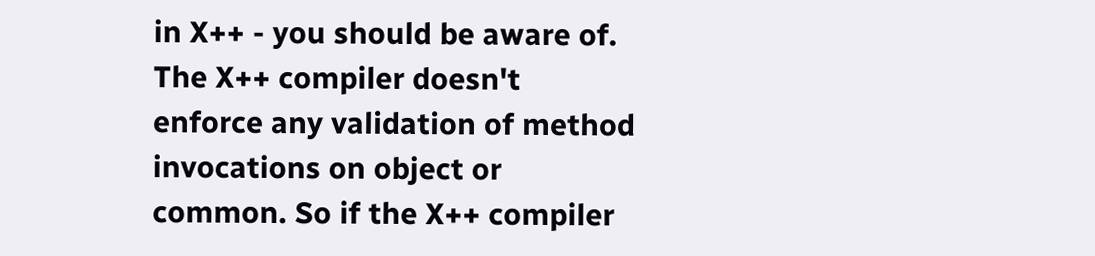in X++ - you should be aware of. The X++ compiler doesn't enforce any validation of method invocations on object or common. So if the X++ compiler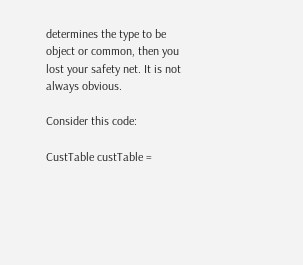determines the type to be object or common, then you lost your safety net. It is not always obvious.

Consider this code:

CustTable custTable =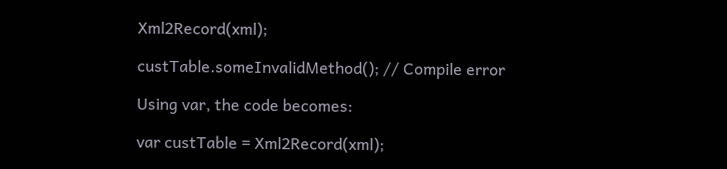Xml2Record(xml);

custTable.someInvalidMethod(); // Compile error

Using var, the code becomes:

var custTable = Xml2Record(xml);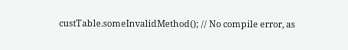custTable.someInvalidMethod(); // No compile error, as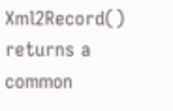Xml2Record() returns a common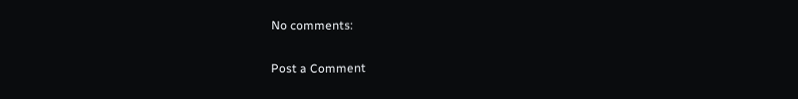No comments:

Post a Comment